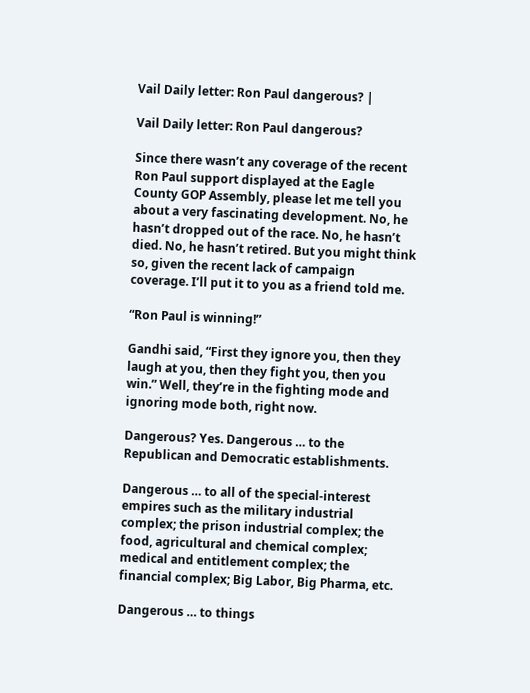Vail Daily letter: Ron Paul dangerous? |

Vail Daily letter: Ron Paul dangerous?

Since there wasn’t any coverage of the recent Ron Paul support displayed at the Eagle County GOP Assembly, please let me tell you about a very fascinating development. No, he hasn’t dropped out of the race. No, he hasn’t died. No, he hasn’t retired. But you might think so, given the recent lack of campaign coverage. I’ll put it to you as a friend told me.

“Ron Paul is winning!”

Gandhi said, “First they ignore you, then they laugh at you, then they fight you, then you win.” Well, they’re in the fighting mode and ignoring mode both, right now.

Dangerous? Yes. Dangerous … to the Republican and Democratic establishments.

Dangerous … to all of the special-interest empires such as the military industrial complex; the prison industrial complex; the food, agricultural and chemical complex; medical and entitlement complex; the financial complex; Big Labor, Big Pharma, etc.

Dangerous … to things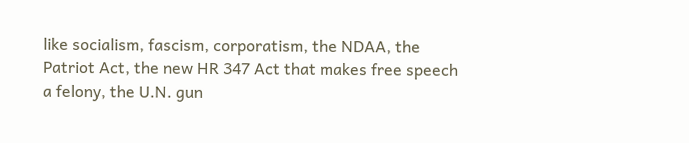like socialism, fascism, corporatism, the NDAA, the Patriot Act, the new HR 347 Act that makes free speech a felony, the U.N. gun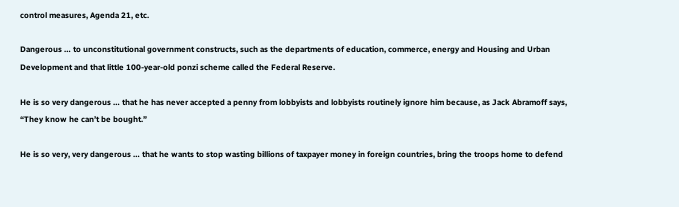control measures, Agenda 21, etc.

Dangerous … to unconstitutional government constructs, such as the departments of education, commerce, energy and Housing and Urban Development and that little 100-year-old ponzi scheme called the Federal Reserve.

He is so very dangerous … that he has never accepted a penny from lobbyists and lobbyists routinely ignore him because, as Jack Abramoff says, “They know he can’t be bought.”

He is so very, very dangerous … that he wants to stop wasting billions of taxpayer money in foreign countries, bring the troops home to defend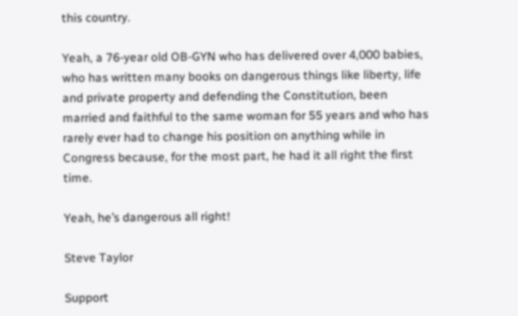this country.

Yeah, a 76-year old OB-GYN who has delivered over 4,000 babies, who has written many books on dangerous things like liberty, life and private property and defending the Constitution, been married and faithful to the same woman for 55 years and who has rarely ever had to change his position on anything while in Congress because, for the most part, he had it all right the first time.

Yeah, he’s dangerous all right!

Steve Taylor

Support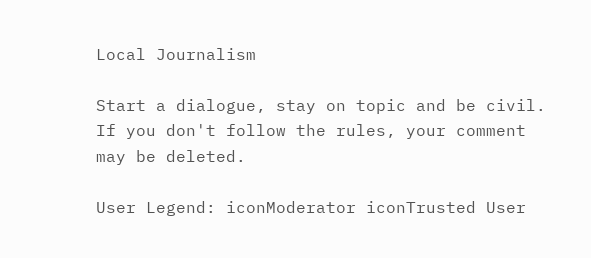Local Journalism

Start a dialogue, stay on topic and be civil.
If you don't follow the rules, your comment may be deleted.

User Legend: iconModerator iconTrusted User